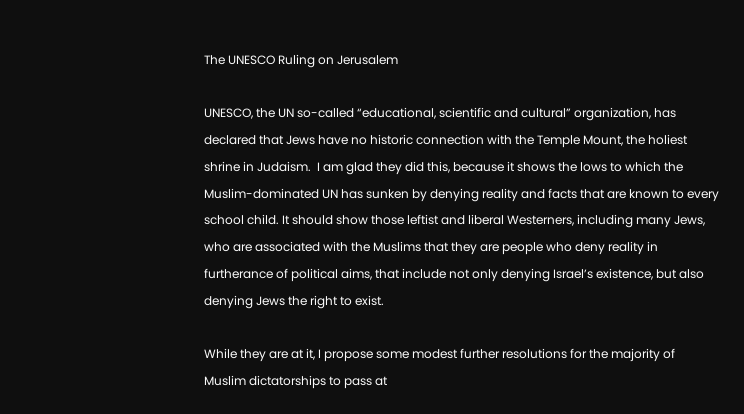The UNESCO Ruling on Jerusalem

UNESCO, the UN so-called “educational, scientific and cultural” organization, has declared that Jews have no historic connection with the Temple Mount, the holiest shrine in Judaism.  I am glad they did this, because it shows the lows to which the Muslim-dominated UN has sunken by denying reality and facts that are known to every school child. It should show those leftist and liberal Westerners, including many Jews, who are associated with the Muslims that they are people who deny reality in furtherance of political aims, that include not only denying Israel’s existence, but also denying Jews the right to exist.

While they are at it, I propose some modest further resolutions for the majority of Muslim dictatorships to pass at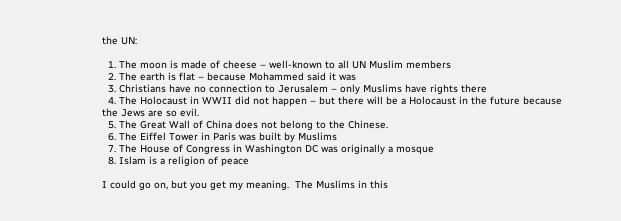the UN:

  1. The moon is made of cheese – well-known to all UN Muslim members
  2. The earth is flat – because Mohammed said it was
  3. Christians have no connection to Jerusalem – only Muslims have rights there
  4. The Holocaust in WWII did not happen – but there will be a Holocaust in the future because the Jews are so evil.
  5. The Great Wall of China does not belong to the Chinese.
  6. The Eiffel Tower in Paris was built by Muslims
  7. The House of Congress in Washington DC was originally a mosque
  8. Islam is a religion of peace

I could go on, but you get my meaning.  The Muslims in this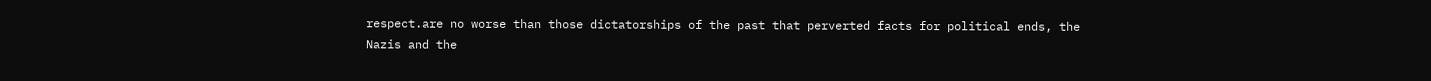respect.are no worse than those dictatorships of the past that perverted facts for political ends, the Nazis and the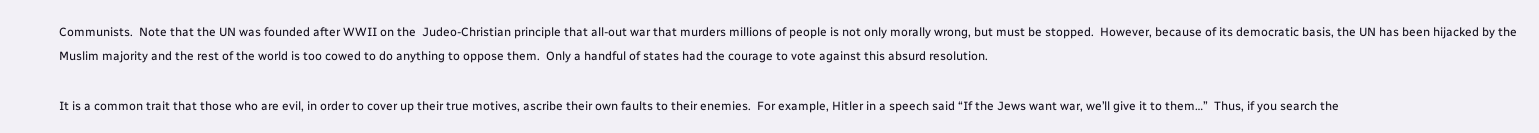Communists.  Note that the UN was founded after WWII on the  Judeo-Christian principle that all-out war that murders millions of people is not only morally wrong, but must be stopped.  However, because of its democratic basis, the UN has been hijacked by the Muslim majority and the rest of the world is too cowed to do anything to oppose them.  Only a handful of states had the courage to vote against this absurd resolution.

It is a common trait that those who are evil, in order to cover up their true motives, ascribe their own faults to their enemies.  For example, Hitler in a speech said “If the Jews want war, we’ll give it to them…”  Thus, if you search the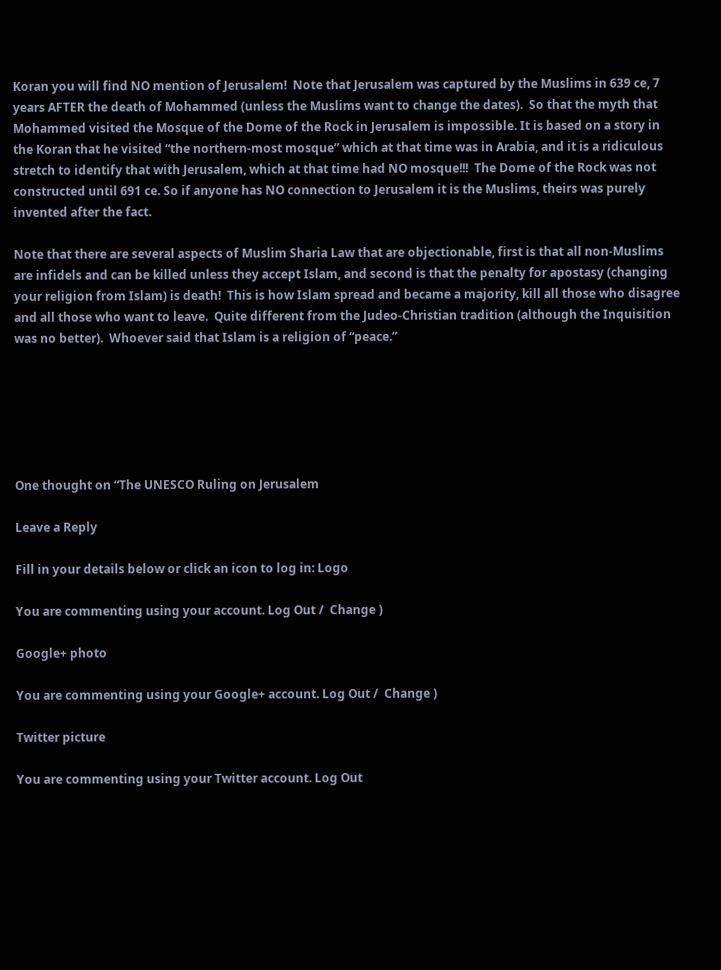Koran you will find NO mention of Jerusalem!  Note that Jerusalem was captured by the Muslims in 639 ce, 7 years AFTER the death of Mohammed (unless the Muslims want to change the dates).  So that the myth that Mohammed visited the Mosque of the Dome of the Rock in Jerusalem is impossible. It is based on a story in the Koran that he visited “the northern-most mosque” which at that time was in Arabia, and it is a ridiculous stretch to identify that with Jerusalem, which at that time had NO mosque!!!  The Dome of the Rock was not constructed until 691 ce. So if anyone has NO connection to Jerusalem it is the Muslims, theirs was purely invented after the fact.

Note that there are several aspects of Muslim Sharia Law that are objectionable, first is that all non-Muslims are infidels and can be killed unless they accept Islam, and second is that the penalty for apostasy (changing your religion from Islam) is death!  This is how Islam spread and became a majority, kill all those who disagree and all those who want to leave.  Quite different from the Judeo-Christian tradition (although the Inquisition was no better).  Whoever said that Islam is a religion of “peace.”






One thought on “The UNESCO Ruling on Jerusalem

Leave a Reply

Fill in your details below or click an icon to log in: Logo

You are commenting using your account. Log Out /  Change )

Google+ photo

You are commenting using your Google+ account. Log Out /  Change )

Twitter picture

You are commenting using your Twitter account. Log Out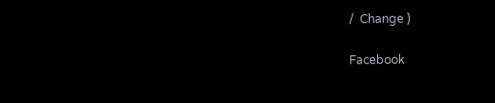/  Change )

Facebook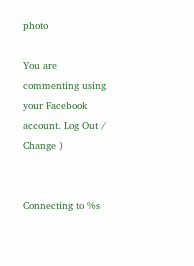photo

You are commenting using your Facebook account. Log Out /  Change )


Connecting to %s